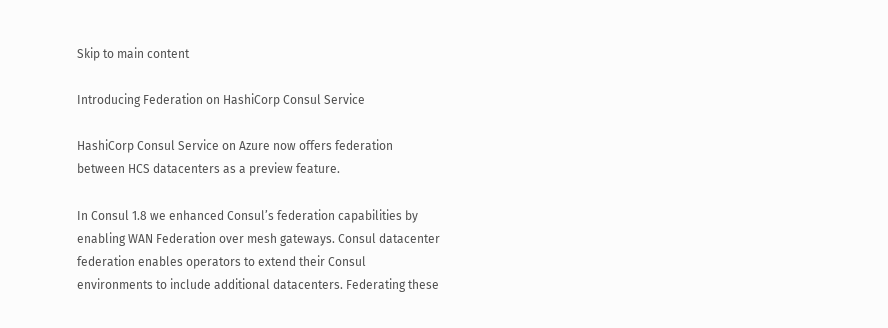Skip to main content

Introducing Federation on HashiCorp Consul Service

HashiCorp Consul Service on Azure now offers federation between HCS datacenters as a preview feature.

In Consul 1.8 we enhanced Consul’s federation capabilities by enabling WAN Federation over mesh gateways. Consul datacenter federation enables operators to extend their Consul environments to include additional datacenters. Federating these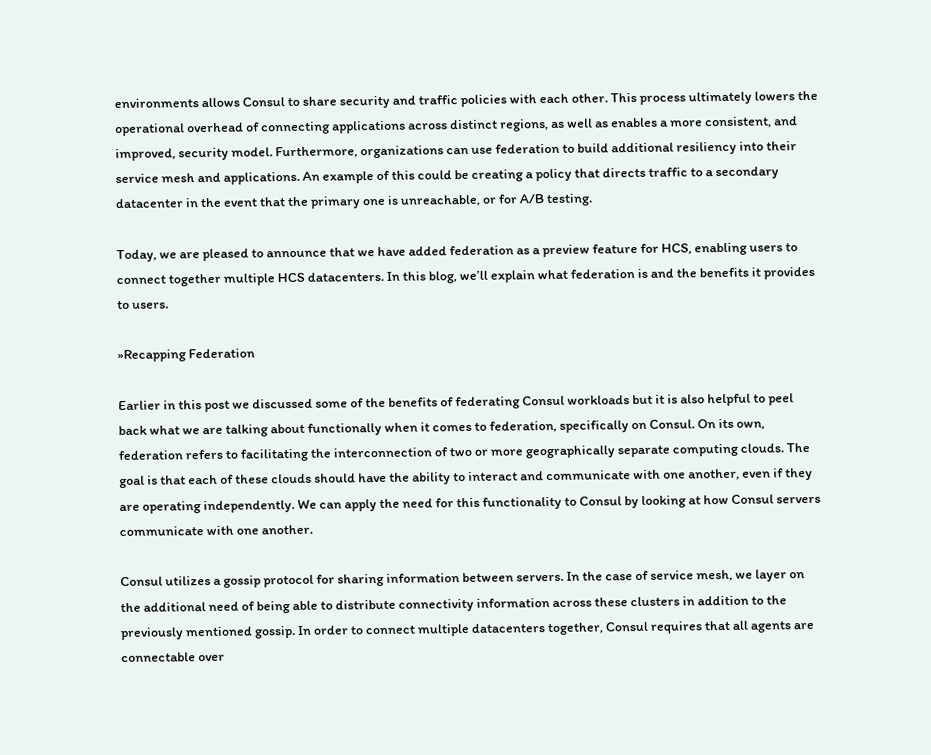environments allows Consul to share security and traffic policies with each other. This process ultimately lowers the operational overhead of connecting applications across distinct regions, as well as enables a more consistent, and improved, security model. Furthermore, organizations can use federation to build additional resiliency into their service mesh and applications. An example of this could be creating a policy that directs traffic to a secondary datacenter in the event that the primary one is unreachable, or for A/B testing.

Today, we are pleased to announce that we have added federation as a preview feature for HCS, enabling users to connect together multiple HCS datacenters. In this blog, we’ll explain what federation is and the benefits it provides to users.

»Recapping Federation

Earlier in this post we discussed some of the benefits of federating Consul workloads but it is also helpful to peel back what we are talking about functionally when it comes to federation, specifically on Consul. On its own, federation refers to facilitating the interconnection of two or more geographically separate computing clouds. The goal is that each of these clouds should have the ability to interact and communicate with one another, even if they are operating independently. We can apply the need for this functionality to Consul by looking at how Consul servers communicate with one another.

Consul utilizes a gossip protocol for sharing information between servers. In the case of service mesh, we layer on the additional need of being able to distribute connectivity information across these clusters in addition to the previously mentioned gossip. In order to connect multiple datacenters together, Consul requires that all agents are connectable over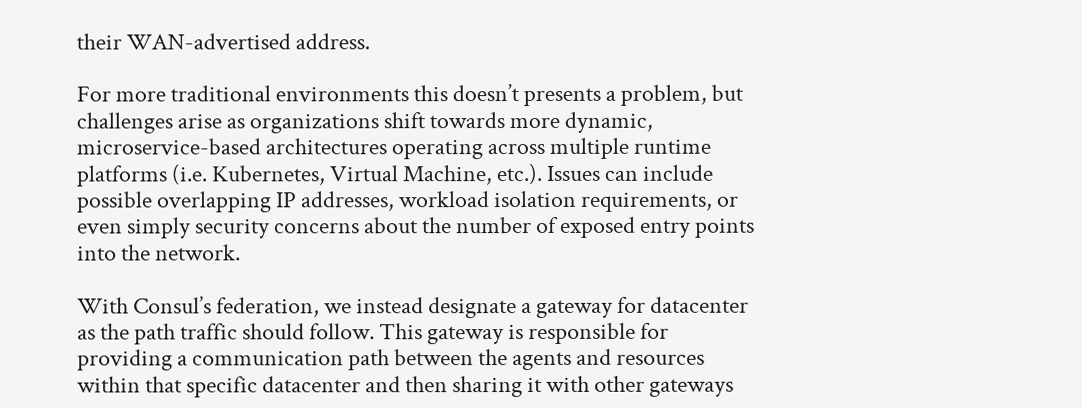their WAN-advertised address.

For more traditional environments this doesn’t presents a problem, but challenges arise as organizations shift towards more dynamic, microservice-based architectures operating across multiple runtime platforms (i.e. Kubernetes, Virtual Machine, etc.). Issues can include possible overlapping IP addresses, workload isolation requirements, or even simply security concerns about the number of exposed entry points into the network.

With Consul’s federation, we instead designate a gateway for datacenter as the path traffic should follow. This gateway is responsible for providing a communication path between the agents and resources within that specific datacenter and then sharing it with other gateways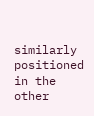similarly positioned in the other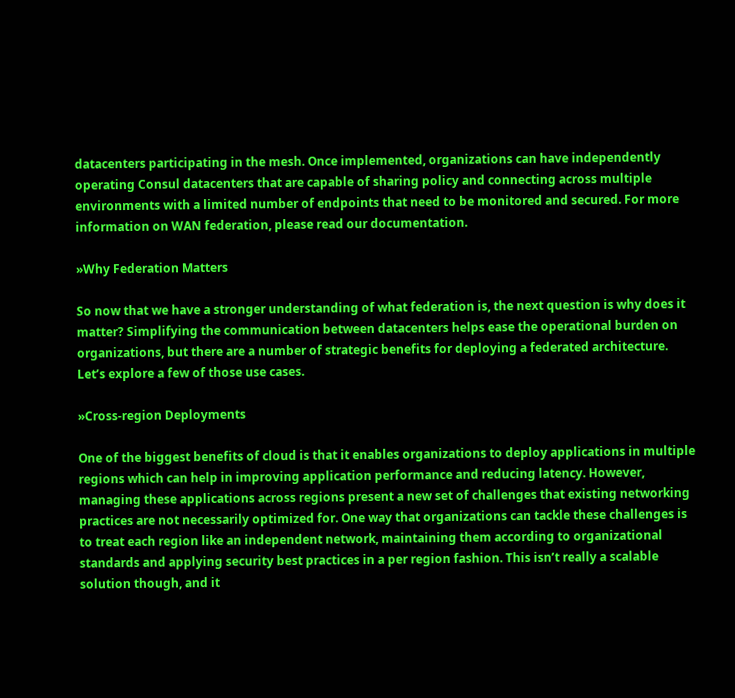datacenters participating in the mesh. Once implemented, organizations can have independently operating Consul datacenters that are capable of sharing policy and connecting across multiple environments with a limited number of endpoints that need to be monitored and secured. For more information on WAN federation, please read our documentation.

»Why Federation Matters

So now that we have a stronger understanding of what federation is, the next question is why does it matter? Simplifying the communication between datacenters helps ease the operational burden on organizations, but there are a number of strategic benefits for deploying a federated architecture. Let’s explore a few of those use cases.

»Cross-region Deployments

One of the biggest benefits of cloud is that it enables organizations to deploy applications in multiple regions which can help in improving application performance and reducing latency. However, managing these applications across regions present a new set of challenges that existing networking practices are not necessarily optimized for. One way that organizations can tackle these challenges is to treat each region like an independent network, maintaining them according to organizational standards and applying security best practices in a per region fashion. This isn’t really a scalable solution though, and it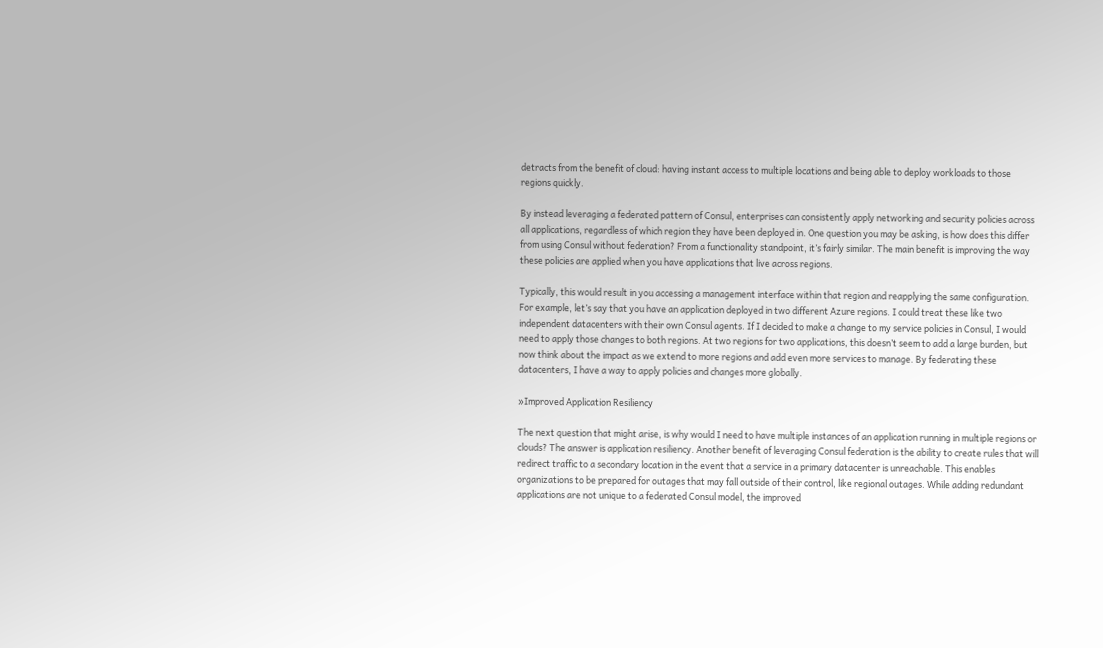detracts from the benefit of cloud: having instant access to multiple locations and being able to deploy workloads to those regions quickly.

By instead leveraging a federated pattern of Consul, enterprises can consistently apply networking and security policies across all applications, regardless of which region they have been deployed in. One question you may be asking, is how does this differ from using Consul without federation? From a functionality standpoint, it’s fairly similar. The main benefit is improving the way these policies are applied when you have applications that live across regions.

Typically, this would result in you accessing a management interface within that region and reapplying the same configuration. For example, let’s say that you have an application deployed in two different Azure regions. I could treat these like two independent datacenters with their own Consul agents. If I decided to make a change to my service policies in Consul, I would need to apply those changes to both regions. At two regions for two applications, this doesn’t seem to add a large burden, but now think about the impact as we extend to more regions and add even more services to manage. By federating these datacenters, I have a way to apply policies and changes more globally.

»Improved Application Resiliency

The next question that might arise, is why would I need to have multiple instances of an application running in multiple regions or clouds? The answer is application resiliency. Another benefit of leveraging Consul federation is the ability to create rules that will redirect traffic to a secondary location in the event that a service in a primary datacenter is unreachable. This enables organizations to be prepared for outages that may fall outside of their control, like regional outages. While adding redundant applications are not unique to a federated Consul model, the improved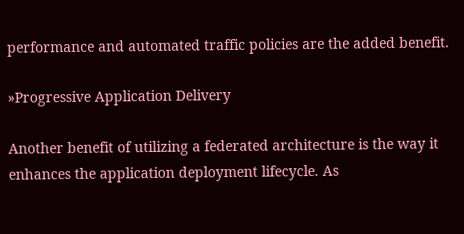performance and automated traffic policies are the added benefit.

»Progressive Application Delivery

Another benefit of utilizing a federated architecture is the way it enhances the application deployment lifecycle. As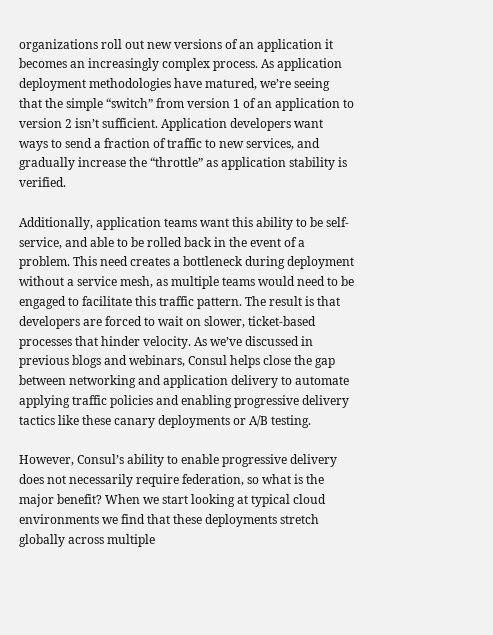organizations roll out new versions of an application it becomes an increasingly complex process. As application deployment methodologies have matured, we’re seeing that the simple “switch” from version 1 of an application to version 2 isn’t sufficient. Application developers want ways to send a fraction of traffic to new services, and gradually increase the “throttle” as application stability is verified.

Additionally, application teams want this ability to be self-service, and able to be rolled back in the event of a problem. This need creates a bottleneck during deployment without a service mesh, as multiple teams would need to be engaged to facilitate this traffic pattern. The result is that developers are forced to wait on slower, ticket-based processes that hinder velocity. As we’ve discussed in previous blogs and webinars, Consul helps close the gap between networking and application delivery to automate applying traffic policies and enabling progressive delivery tactics like these canary deployments or A/B testing.

However, Consul’s ability to enable progressive delivery does not necessarily require federation, so what is the major benefit? When we start looking at typical cloud environments we find that these deployments stretch globally across multiple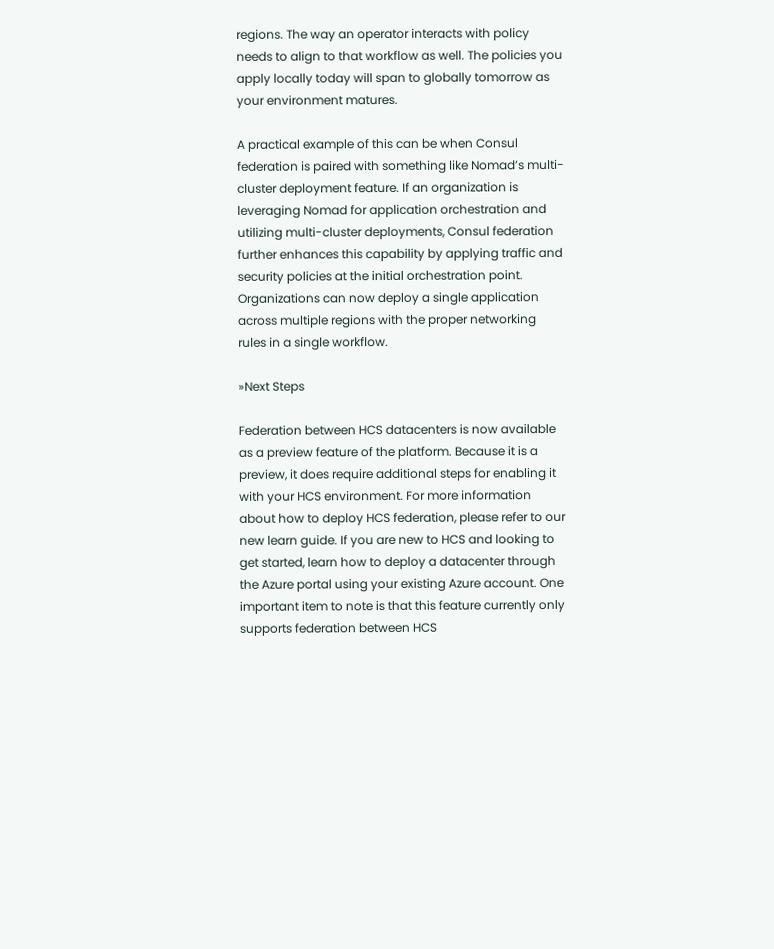regions. The way an operator interacts with policy needs to align to that workflow as well. The policies you apply locally today will span to globally tomorrow as your environment matures.

A practical example of this can be when Consul federation is paired with something like Nomad’s multi-cluster deployment feature. If an organization is leveraging Nomad for application orchestration and utilizing multi-cluster deployments, Consul federation further enhances this capability by applying traffic and security policies at the initial orchestration point. Organizations can now deploy a single application across multiple regions with the proper networking rules in a single workflow.

»Next Steps

Federation between HCS datacenters is now available as a preview feature of the platform. Because it is a preview, it does require additional steps for enabling it with your HCS environment. For more information about how to deploy HCS federation, please refer to our new learn guide. If you are new to HCS and looking to get started, learn how to deploy a datacenter through the Azure portal using your existing Azure account. One important item to note is that this feature currently only supports federation between HCS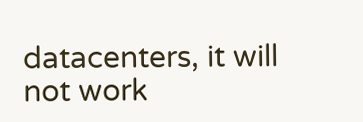datacenters, it will not work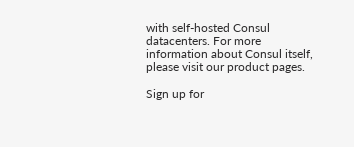with self-hosted Consul datacenters. For more information about Consul itself, please visit our product pages.

Sign up for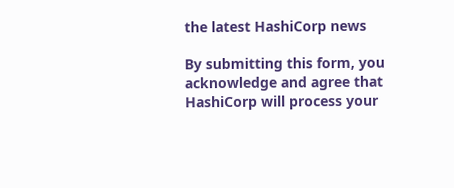the latest HashiCorp news

By submitting this form, you acknowledge and agree that HashiCorp will process your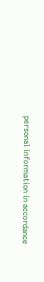personal information in accordance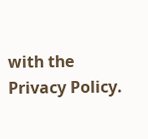with the Privacy Policy.